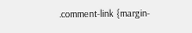.comment-link {margin-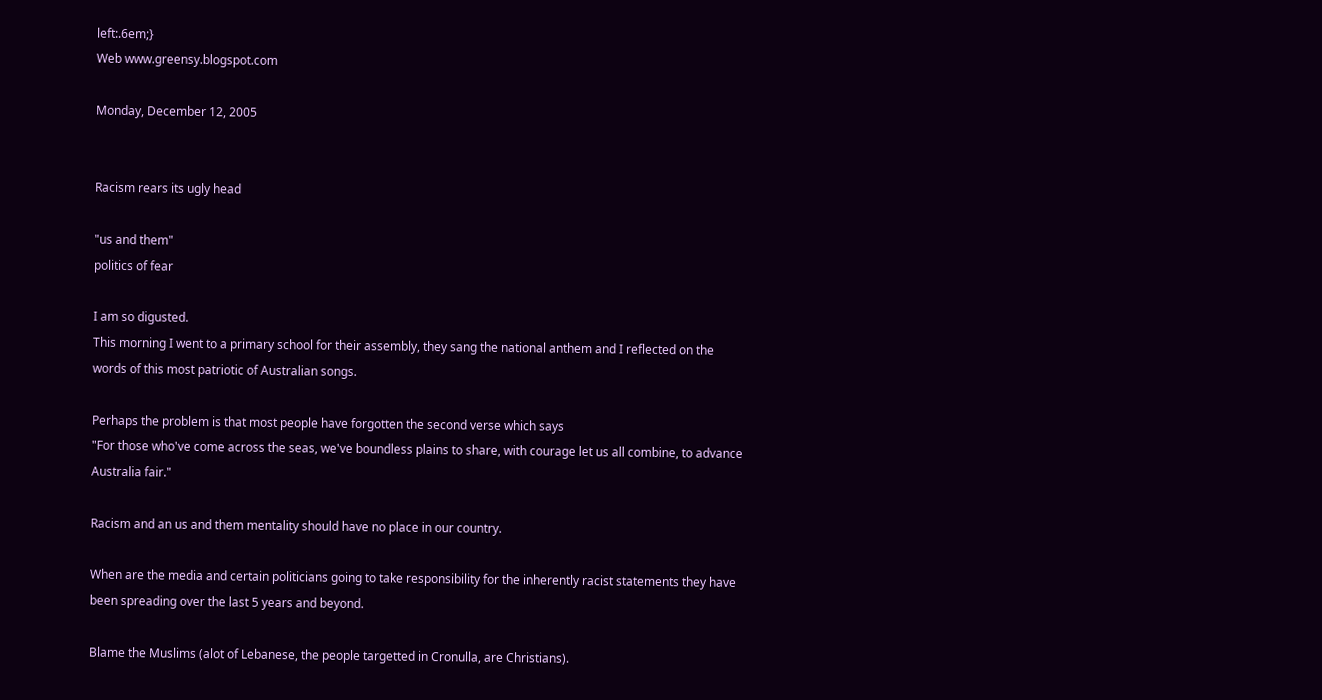left:.6em;}
Web www.greensy.blogspot.com

Monday, December 12, 2005


Racism rears its ugly head

"us and them"
politics of fear

I am so digusted.
This morning I went to a primary school for their assembly, they sang the national anthem and I reflected on the words of this most patriotic of Australian songs.

Perhaps the problem is that most people have forgotten the second verse which says
"For those who've come across the seas, we've boundless plains to share, with courage let us all combine, to advance Australia fair."

Racism and an us and them mentality should have no place in our country.

When are the media and certain politicians going to take responsibility for the inherently racist statements they have been spreading over the last 5 years and beyond.

Blame the Muslims (alot of Lebanese, the people targetted in Cronulla, are Christians).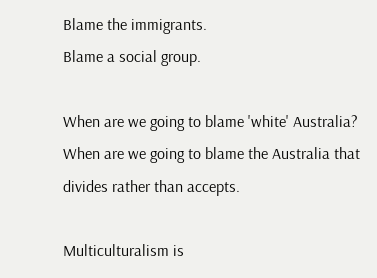Blame the immigrants.
Blame a social group.

When are we going to blame 'white' Australia?
When are we going to blame the Australia that divides rather than accepts.

Multiculturalism is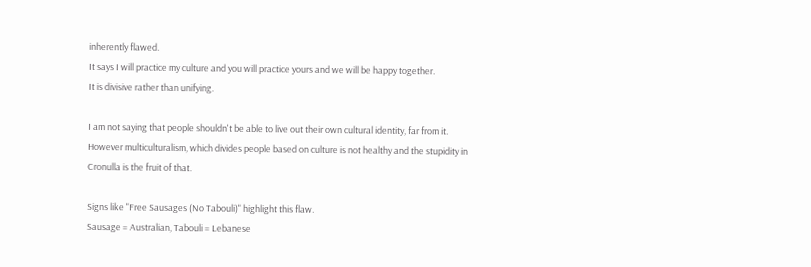inherently flawed.
It says I will practice my culture and you will practice yours and we will be happy together.
It is divisive rather than unifying.

I am not saying that people shouldn't be able to live out their own cultural identity, far from it.
However multiculturalism, which divides people based on culture is not healthy and the stupidity in Cronulla is the fruit of that.

Signs like "Free Sausages (No Tabouli)" highlight this flaw.
Sausage = Australian, Tabouli = Lebanese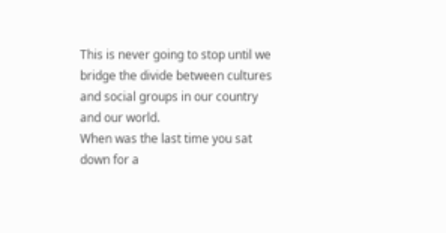This is never going to stop until we bridge the divide between cultures and social groups in our country and our world.
When was the last time you sat down for a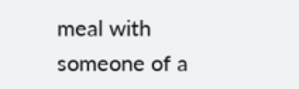meal with someone of a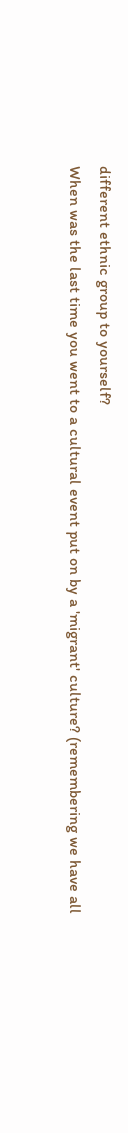different ethnic group to yourself?
When was the last time you went to a cultural event put on by a 'migrant' culture? (remembering we have all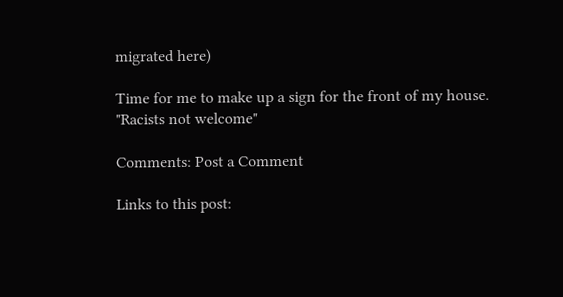migrated here)

Time for me to make up a sign for the front of my house.
"Racists not welcome"

Comments: Post a Comment

Links to this post: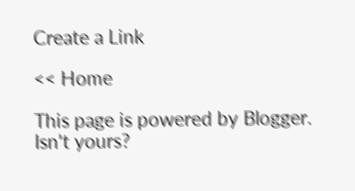Create a Link

<< Home

This page is powered by Blogger. Isn't yours?